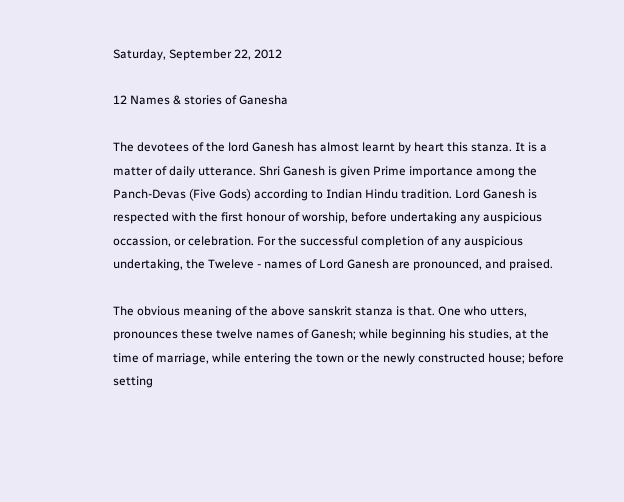Saturday, September 22, 2012

12 Names & stories of Ganesha

The devotees of the lord Ganesh has almost learnt by heart this stanza. It is a matter of daily utterance. Shri Ganesh is given Prime importance among the Panch-Devas (Five Gods) according to Indian Hindu tradition. Lord Ganesh is respected with the first honour of worship, before undertaking any auspicious occassion, or celebration. For the successful completion of any auspicious undertaking, the Tweleve - names of Lord Ganesh are pronounced, and praised.

The obvious meaning of the above sanskrit stanza is that. One who utters, pronounces these twelve names of Ganesh; while beginning his studies, at the time of marriage, while entering the town or the newly constructed house; before setting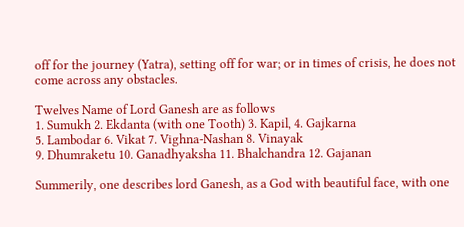off for the journey (Yatra), setting off for war; or in times of crisis, he does not come across any obstacles.

Twelves Name of Lord Ganesh are as follows
1. Sumukh 2. Ekdanta (with one Tooth) 3. Kapil, 4. Gajkarna
5. Lambodar 6. Vikat 7. Vighna-Nashan 8. Vinayak
9. Dhumraketu 10. Ganadhyaksha 11. Bhalchandra 12. Gajanan

Summerily, one describes lord Ganesh, as a God with beautiful face, with one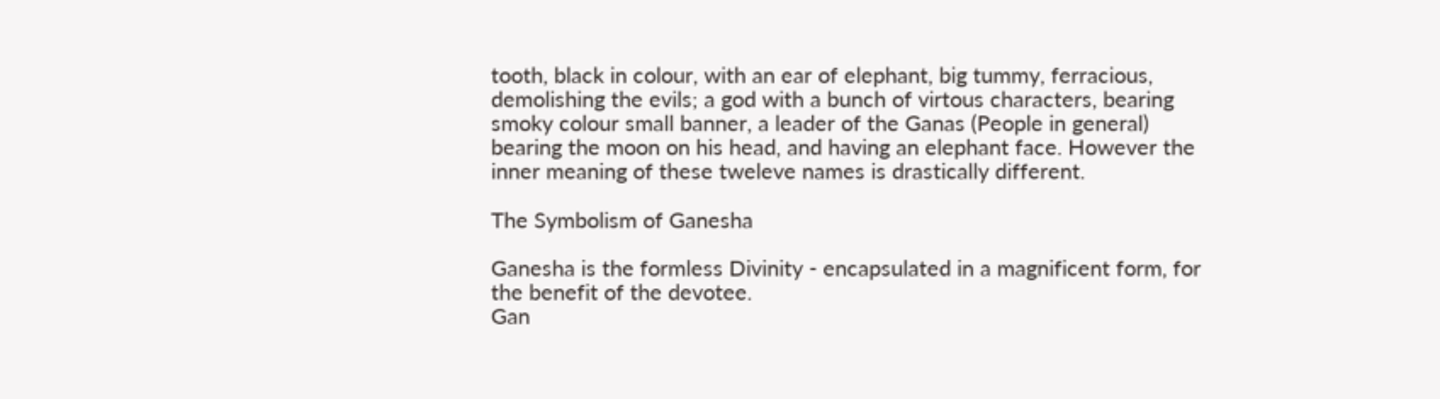tooth, black in colour, with an ear of elephant, big tummy, ferracious, demolishing the evils; a god with a bunch of virtous characters, bearing smoky colour small banner, a leader of the Ganas (People in general) bearing the moon on his head, and having an elephant face. However the inner meaning of these tweleve names is drastically different.

The Symbolism of Ganesha

Ganesha is the formless Divinity - encapsulated in a magnificent form, for the benefit of the devotee.
Gan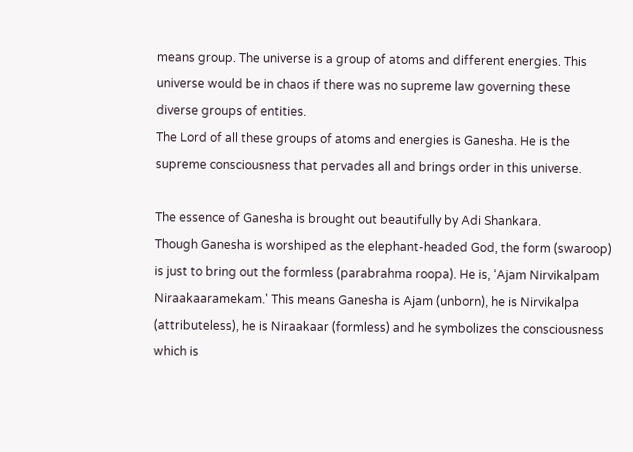means group. The universe is a group of atoms and different energies. This universe would be in chaos if there was no supreme law governing these diverse groups of entities.
The Lord of all these groups of atoms and energies is Ganesha. He is the supreme consciousness that pervades all and brings order in this universe.

The essence of Ganesha is brought out beautifully by Adi Shankara.
Though Ganesha is worshiped as the elephant-headed God, the form (swaroop) is just to bring out the formless (parabrahma roopa). He is, ‘Ajam Nirvikalpam Niraakaaramekam.' This means Ganesha is Ajam (unborn), he is Nirvikalpa (attributeless), he is Niraakaar (formless) and he symbolizes the consciousness which is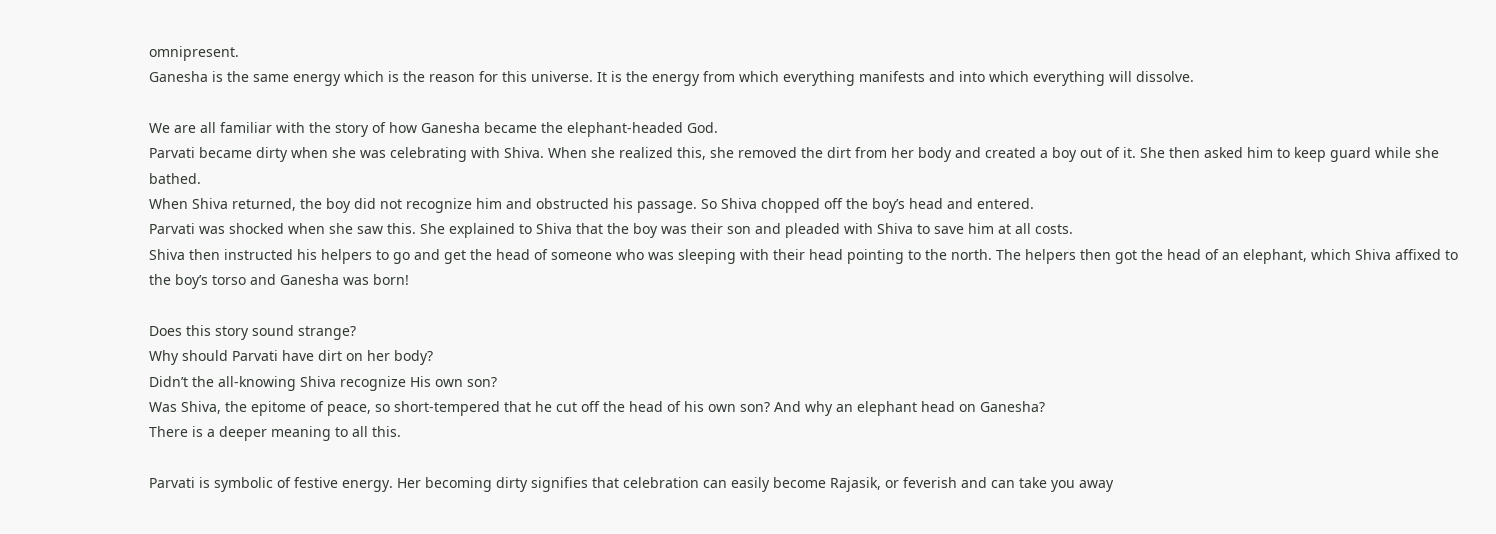omnipresent.
Ganesha is the same energy which is the reason for this universe. It is the energy from which everything manifests and into which everything will dissolve.

We are all familiar with the story of how Ganesha became the elephant-headed God.
Parvati became dirty when she was celebrating with Shiva. When she realized this, she removed the dirt from her body and created a boy out of it. She then asked him to keep guard while she bathed.
When Shiva returned, the boy did not recognize him and obstructed his passage. So Shiva chopped off the boy’s head and entered.
Parvati was shocked when she saw this. She explained to Shiva that the boy was their son and pleaded with Shiva to save him at all costs.
Shiva then instructed his helpers to go and get the head of someone who was sleeping with their head pointing to the north. The helpers then got the head of an elephant, which Shiva affixed to the boy’s torso and Ganesha was born!

Does this story sound strange?
Why should Parvati have dirt on her body?
Didn’t the all-knowing Shiva recognize His own son?
Was Shiva, the epitome of peace, so short-tempered that he cut off the head of his own son? And why an elephant head on Ganesha?
There is a deeper meaning to all this.

Parvati is symbolic of festive energy. Her becoming dirty signifies that celebration can easily become Rajasik, or feverish and can take you away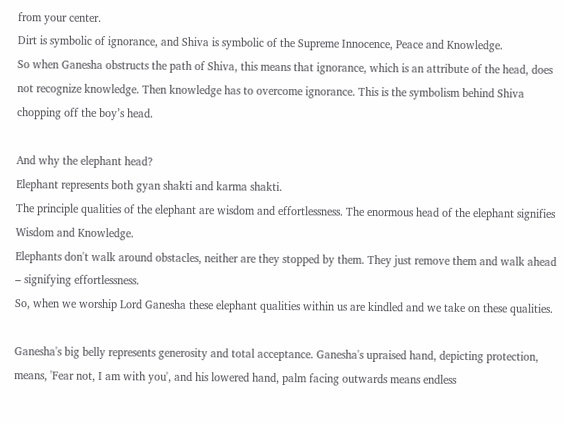from your center.
Dirt is symbolic of ignorance, and Shiva is symbolic of the Supreme Innocence, Peace and Knowledge.
So when Ganesha obstructs the path of Shiva, this means that ignorance, which is an attribute of the head, does not recognize knowledge. Then knowledge has to overcome ignorance. This is the symbolism behind Shiva chopping off the boy’s head.

And why the elephant head?
Elephant represents both gyan shakti and karma shakti.
The principle qualities of the elephant are wisdom and effortlessness. The enormous head of the elephant signifies Wisdom and Knowledge.
Elephants don't walk around obstacles, neither are they stopped by them. They just remove them and walk ahead – signifying effortlessness.
So, when we worship Lord Ganesha these elephant qualities within us are kindled and we take on these qualities.

Ganesha's big belly represents generosity and total acceptance. Ganesha's upraised hand, depicting protection, means, 'Fear not, I am with you', and his lowered hand, palm facing outwards means endless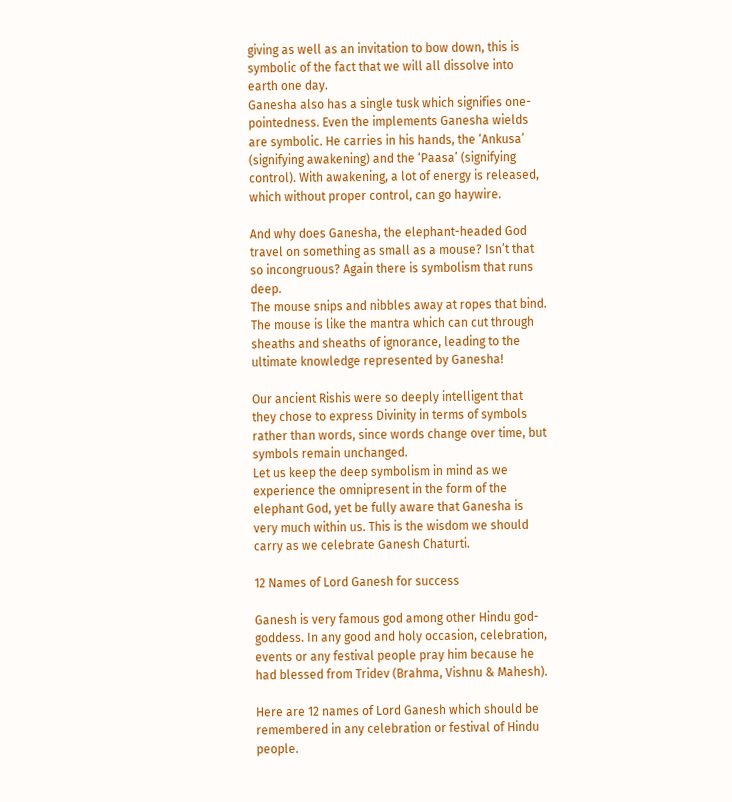giving as well as an invitation to bow down, this is symbolic of the fact that we will all dissolve into earth one day.
Ganesha also has a single tusk which signifies one-pointedness. Even the implements Ganesha wields are symbolic. He carries in his hands, the ‘Ankusa’ (signifying awakening) and the ‘Paasa’ (signifying control). With awakening, a lot of energy is released, which without proper control, can go haywire.

And why does Ganesha, the elephant-headed God travel on something as small as a mouse? Isn’t that so incongruous? Again there is symbolism that runs deep.
The mouse snips and nibbles away at ropes that bind. The mouse is like the mantra which can cut through sheaths and sheaths of ignorance, leading to the ultimate knowledge represented by Ganesha!

Our ancient Rishis were so deeply intelligent that they chose to express Divinity in terms of symbols rather than words, since words change over time, but symbols remain unchanged.
Let us keep the deep symbolism in mind as we experience the omnipresent in the form of the elephant God, yet be fully aware that Ganesha is very much within us. This is the wisdom we should carry as we celebrate Ganesh Chaturti.

12 Names of Lord Ganesh for success

Ganesh is very famous god among other Hindu god-goddess. In any good and holy occasion, celebration, events or any festival people pray him because he had blessed from Tridev (Brahma, Vishnu & Mahesh).

Here are 12 names of Lord Ganesh which should be remembered in any celebration or festival of Hindu people.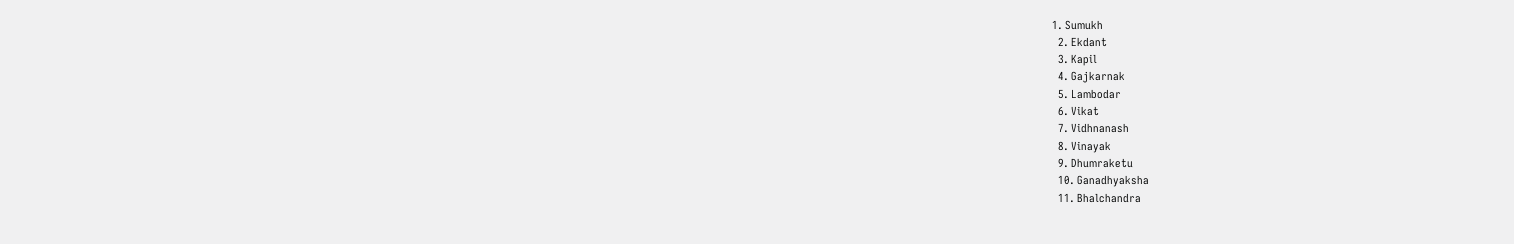1. Sumukh
  2. Ekdant
  3. Kapil
  4. Gajkarnak
  5. Lambodar
  6. Vikat
  7. Vidhnanash
  8. Vinayak
  9. Dhumraketu
  10. Ganadhyaksha
  11. Bhalchandra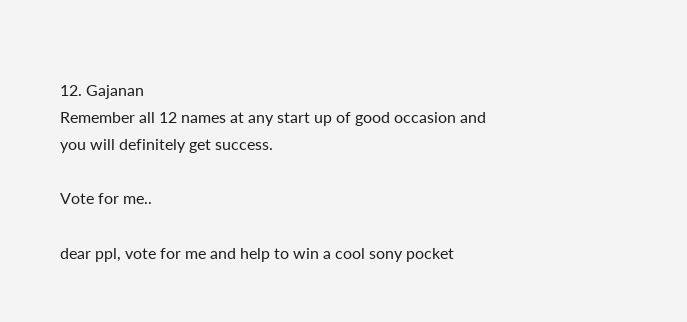12. Gajanan
Remember all 12 names at any start up of good occasion and you will definitely get success.

Vote for me..

dear ppl, vote for me and help to win a cool sony pocket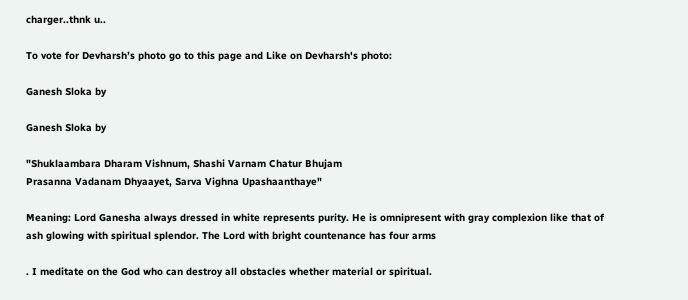charger..thnk u..

To vote for Devharsh’s photo go to this page and Like on Devharsh's photo:

Ganesh Sloka by

Ganesh Sloka by

"Shuklaambara Dharam Vishnum, Shashi Varnam Chatur Bhujam
Prasanna Vadanam Dhyaayet, Sarva Vighna Upashaanthaye"

Meaning: Lord Ganesha always dressed in white represents purity. He is omnipresent with gray complexion like that of ash glowing with spiritual splendor. The Lord with bright countenance has four arms

. I meditate on the God who can destroy all obstacles whether material or spiritual.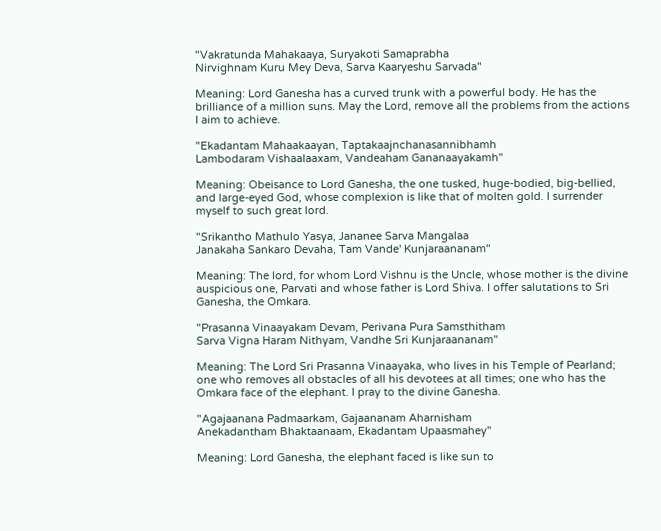"Vakratunda Mahakaaya, Suryakoti Samaprabha
Nirvighnam Kuru Mey Deva, Sarva Kaaryeshu Sarvada"

Meaning: Lord Ganesha has a curved trunk with a powerful body. He has the brilliance of a million suns. May the Lord, remove all the problems from the actions I aim to achieve.

"Ekadantam Mahaakaayan, Taptakaajnchanasannibhamh
Lambodaram Vishaalaaxam, Vandeaham Gananaayakamh"

Meaning: Obeisance to Lord Ganesha, the one tusked, huge-bodied, big-bellied, and large-eyed God, whose complexion is like that of molten gold. I surrender myself to such great lord.

"Srikantho Mathulo Yasya, Jananee Sarva Mangalaa
Janakaha Sankaro Devaha, Tam Vande' Kunjaraananam"

Meaning: The lord, for whom Lord Vishnu is the Uncle, whose mother is the divine auspicious one, Parvati and whose father is Lord Shiva. I offer salutations to Sri Ganesha, the Omkara.

"Prasanna Vinaayakam Devam, Perivana Pura Samsthitham
Sarva Vigna Haram Nithyam, Vandhe Sri Kunjaraananam"

Meaning: The Lord Sri Prasanna Vinaayaka, who lives in his Temple of Pearland; one who removes all obstacles of all his devotees at all times; one who has the Omkara face of the elephant. I pray to the divine Ganesha.

"Agajaanana Padmaarkam, Gajaananam Aharnisham
Anekadantham Bhaktaanaam, Ekadantam Upaasmahey"

Meaning: Lord Ganesha, the elephant faced is like sun to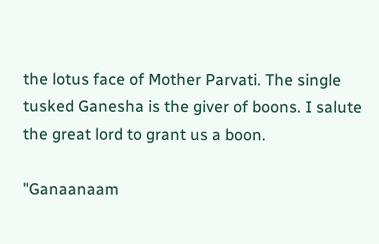the lotus face of Mother Parvati. The single tusked Ganesha is the giver of boons. I salute the great lord to grant us a boon.

"Ganaanaam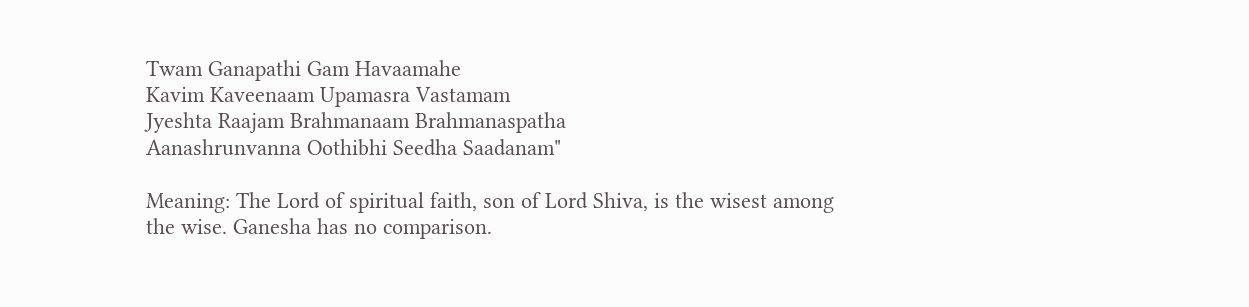Twam Ganapathi Gam Havaamahe
Kavim Kaveenaam Upamasra Vastamam
Jyeshta Raajam Brahmanaam Brahmanaspatha
Aanashrunvanna Oothibhi Seedha Saadanam"

Meaning: The Lord of spiritual faith, son of Lord Shiva, is the wisest among the wise. Ganesha has no comparison.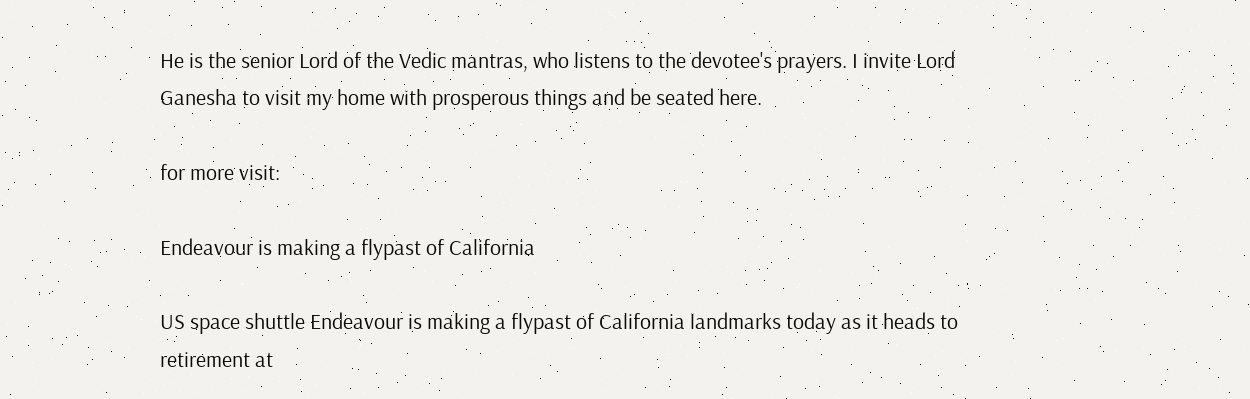He is the senior Lord of the Vedic mantras, who listens to the devotee's prayers. I invite Lord Ganesha to visit my home with prosperous things and be seated here.

for more visit:

Endeavour is making a flypast of California

US space shuttle Endeavour is making a flypast of California landmarks today as it heads to retirement at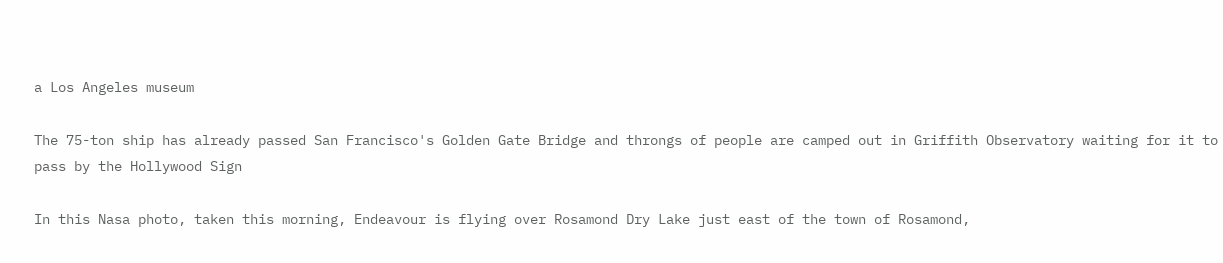a Los Angeles museum

The 75-ton ship has already passed San Francisco's Golden Gate Bridge and throngs of people are camped out in Griffith Observatory waiting for it to pass by the Hollywood Sign

In this Nasa photo, taken this morning, Endeavour is flying over Rosamond Dry Lake just east of the town of Rosamond,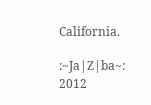California.

:~Ja|Z|ba~: 2012